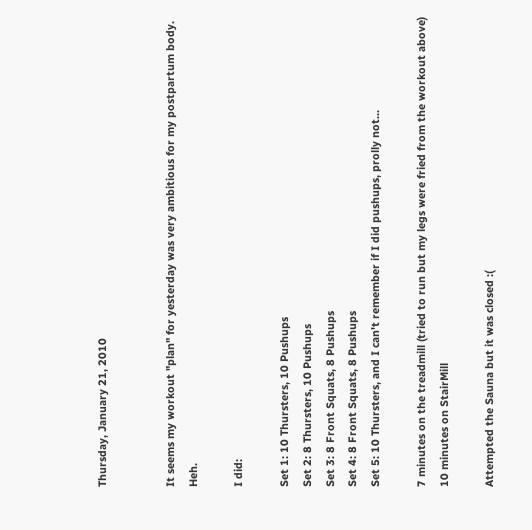Thursday, January 21, 2010


It seems my workout "plan" for yesterday was very ambitious for my postpartum body. Heh.

I did:

Set 1: 10 Thursters, 10 Pushups
Set 2: 8 Thursters, 10 Pushups
Set 3: 8 Front Squats, 8 Pushups
Set 4: 8 Front Squats, 8 Pushups
Set 5: 10 Thursters, and I can't remember if I did pushups, prolly not...

7 minutes on the treadmill (tried to run but my legs were fried from the workout above)
10 minutes on StairMill

Attempted the Sauna but it was closed :(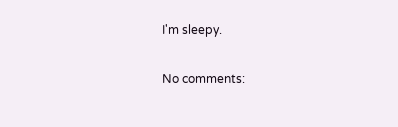I'm sleepy.

No comments: